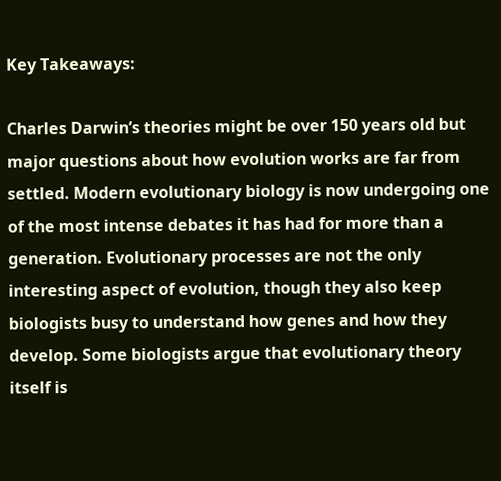Key Takeaways:

Charles Darwin’s theories might be over 150 years old but major questions about how evolution works are far from settled. Modern evolutionary biology is now undergoing one of the most intense debates it has had for more than a generation. Evolutionary processes are not the only interesting aspect of evolution, though they also keep biologists busy to understand how genes and how they develop. Some biologists argue that evolutionary theory itself is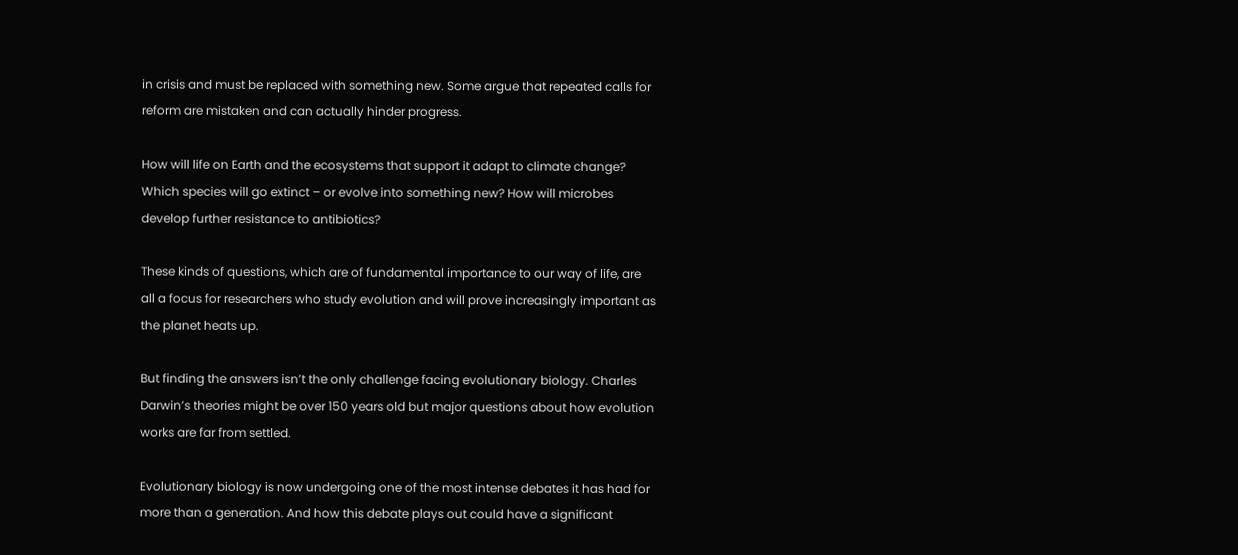in crisis and must be replaced with something new. Some argue that repeated calls for reform are mistaken and can actually hinder progress.

How will life on Earth and the ecosystems that support it adapt to climate change? Which species will go extinct – or evolve into something new? How will microbes develop further resistance to antibiotics?

These kinds of questions, which are of fundamental importance to our way of life, are all a focus for researchers who study evolution and will prove increasingly important as the planet heats up.

But finding the answers isn’t the only challenge facing evolutionary biology. Charles Darwin’s theories might be over 150 years old but major questions about how evolution works are far from settled.

Evolutionary biology is now undergoing one of the most intense debates it has had for more than a generation. And how this debate plays out could have a significant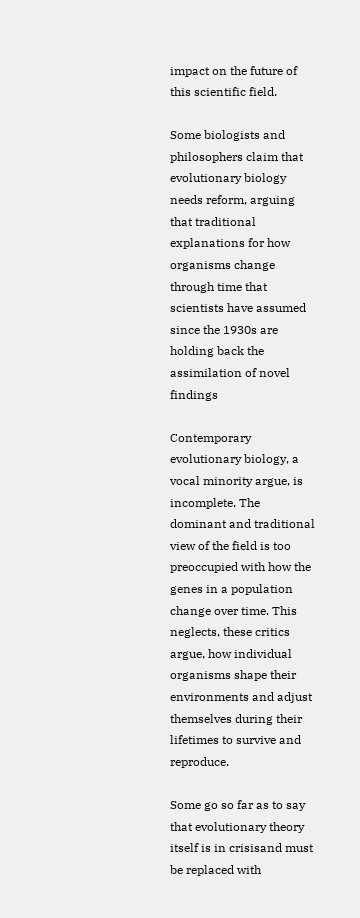impact on the future of this scientific field.

Some biologists and philosophers claim that evolutionary biology needs reform, arguing that traditional explanations for how organisms change through time that scientists have assumed since the 1930s are holding back the assimilation of novel findings

Contemporary evolutionary biology, a vocal minority argue, is incomplete. The dominant and traditional view of the field is too preoccupied with how the genes in a population change over time. This neglects, these critics argue, how individual organisms shape their environments and adjust themselves during their lifetimes to survive and reproduce.

Some go so far as to say that evolutionary theory itself is in crisisand must be replaced with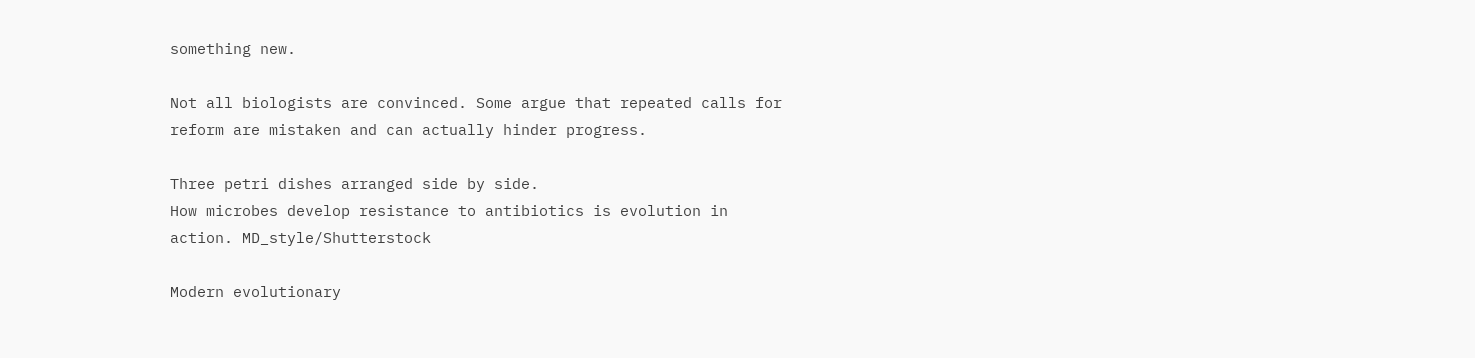something new.

Not all biologists are convinced. Some argue that repeated calls for reform are mistaken and can actually hinder progress.

Three petri dishes arranged side by side.
How microbes develop resistance to antibiotics is evolution in action. MD_style/Shutterstock

Modern evolutionary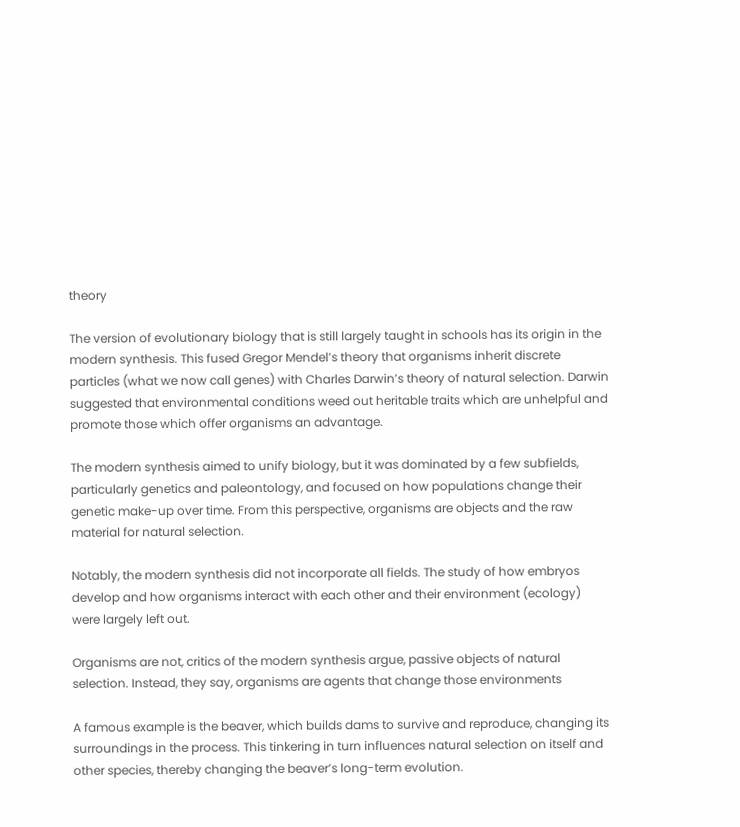theory

The version of evolutionary biology that is still largely taught in schools has its origin in the modern synthesis. This fused Gregor Mendel’s theory that organisms inherit discrete particles (what we now call genes) with Charles Darwin’s theory of natural selection. Darwin suggested that environmental conditions weed out heritable traits which are unhelpful and promote those which offer organisms an advantage.

The modern synthesis aimed to unify biology, but it was dominated by a few subfields, particularly genetics and paleontology, and focused on how populations change their genetic make-up over time. From this perspective, organisms are objects and the raw material for natural selection.

Notably, the modern synthesis did not incorporate all fields. The study of how embryos develop and how organisms interact with each other and their environment (ecology) were largely left out.

Organisms are not, critics of the modern synthesis argue, passive objects of natural selection. Instead, they say, organisms are agents that change those environments

A famous example is the beaver, which builds dams to survive and reproduce, changing its surroundings in the process. This tinkering in turn influences natural selection on itself and other species, thereby changing the beaver’s long-term evolution.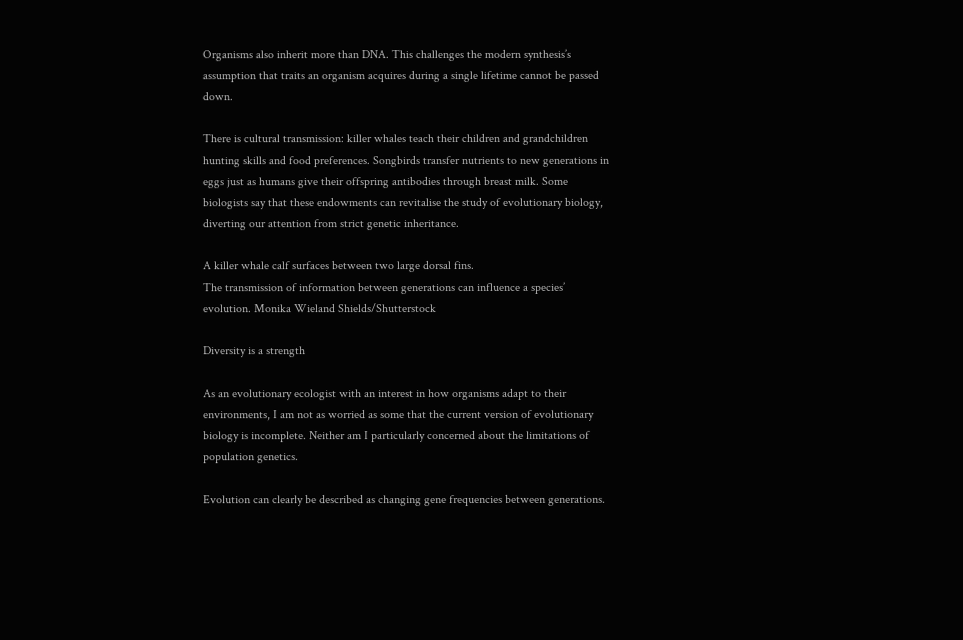Organisms also inherit more than DNA. This challenges the modern synthesis’s assumption that traits an organism acquires during a single lifetime cannot be passed down.

There is cultural transmission: killer whales teach their children and grandchildren hunting skills and food preferences. Songbirds transfer nutrients to new generations in eggs just as humans give their offspring antibodies through breast milk. Some biologists say that these endowments can revitalise the study of evolutionary biology, diverting our attention from strict genetic inheritance.

A killer whale calf surfaces between two large dorsal fins.
The transmission of information between generations can influence a species’ evolution. Monika Wieland Shields/Shutterstock

Diversity is a strength

As an evolutionary ecologist with an interest in how organisms adapt to their environments, I am not as worried as some that the current version of evolutionary biology is incomplete. Neither am I particularly concerned about the limitations of population genetics.

Evolution can clearly be described as changing gene frequencies between generations.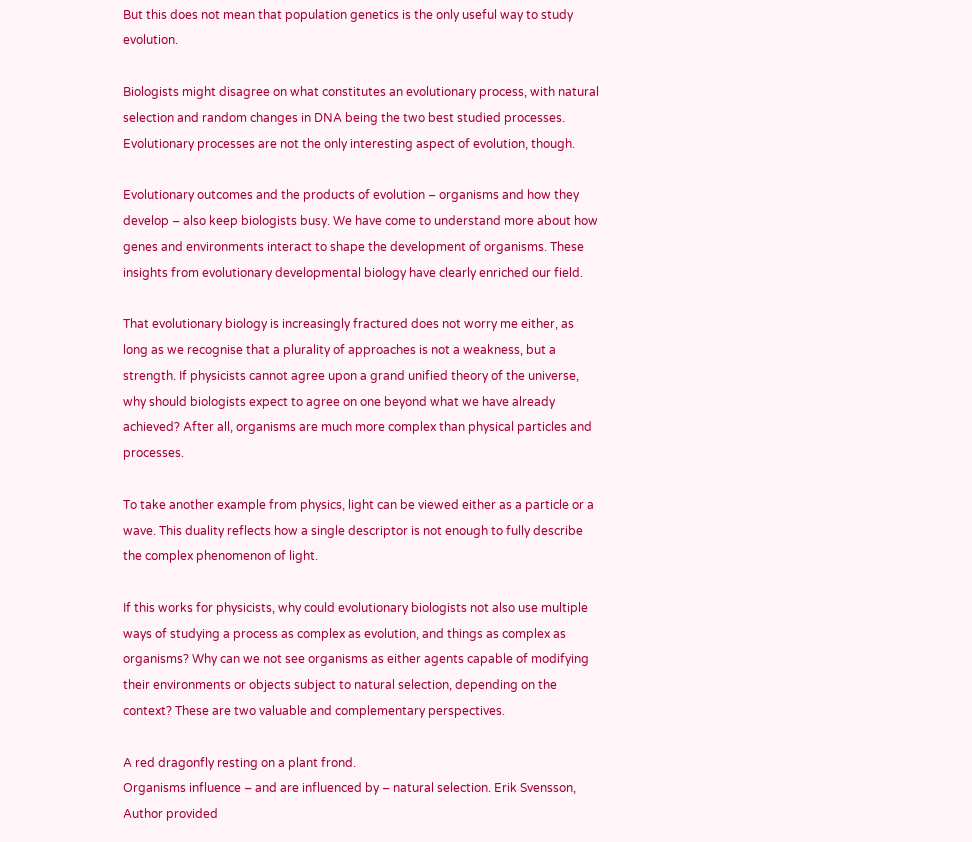But this does not mean that population genetics is the only useful way to study evolution.

Biologists might disagree on what constitutes an evolutionary process, with natural selection and random changes in DNA being the two best studied processes. Evolutionary processes are not the only interesting aspect of evolution, though.

Evolutionary outcomes and the products of evolution – organisms and how they develop – also keep biologists busy. We have come to understand more about how genes and environments interact to shape the development of organisms. These insights from evolutionary developmental biology have clearly enriched our field.

That evolutionary biology is increasingly fractured does not worry me either, as long as we recognise that a plurality of approaches is not a weakness, but a strength. If physicists cannot agree upon a grand unified theory of the universe, why should biologists expect to agree on one beyond what we have already achieved? After all, organisms are much more complex than physical particles and processes.

To take another example from physics, light can be viewed either as a particle or a wave. This duality reflects how a single descriptor is not enough to fully describe the complex phenomenon of light.

If this works for physicists, why could evolutionary biologists not also use multiple ways of studying a process as complex as evolution, and things as complex as organisms? Why can we not see organisms as either agents capable of modifying their environments or objects subject to natural selection, depending on the context? These are two valuable and complementary perspectives.

A red dragonfly resting on a plant frond.
Organisms influence – and are influenced by – natural selection. Erik Svensson, Author provided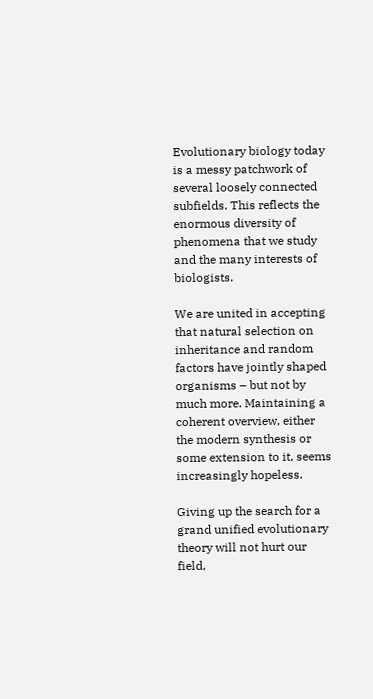Evolutionary biology today is a messy patchwork of several loosely connected subfields. This reflects the enormous diversity of phenomena that we study and the many interests of biologists.

We are united in accepting that natural selection on inheritance and random factors have jointly shaped organisms – but not by much more. Maintaining a coherent overview, either the modern synthesis or some extension to it, seems increasingly hopeless.

Giving up the search for a grand unified evolutionary theory will not hurt our field,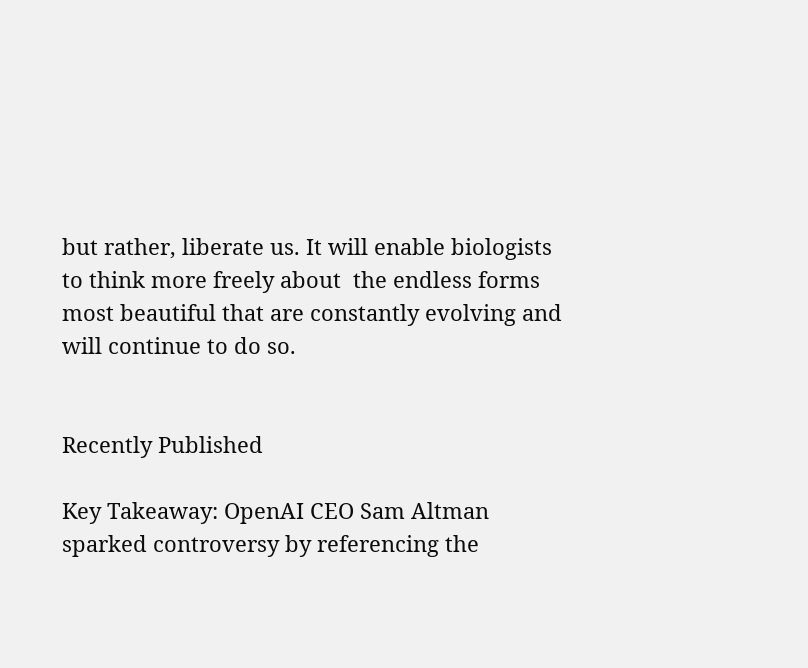but rather, liberate us. It will enable biologists to think more freely about  the endless forms most beautiful that are constantly evolving and will continue to do so.


Recently Published

Key Takeaway: OpenAI CEO Sam Altman sparked controversy by referencing the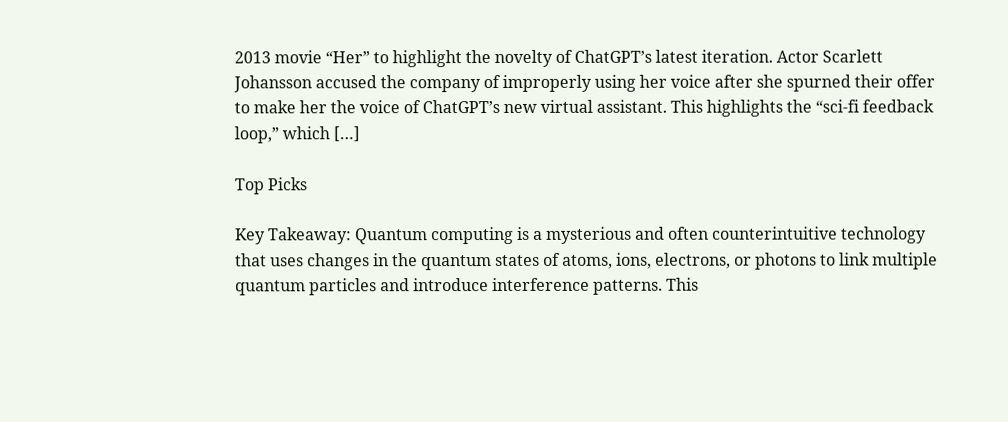2013 movie “Her” to highlight the novelty of ChatGPT’s latest iteration. Actor Scarlett Johansson accused the company of improperly using her voice after she spurned their offer to make her the voice of ChatGPT’s new virtual assistant. This highlights the “sci-fi feedback loop,” which […]

Top Picks

Key Takeaway: Quantum computing is a mysterious and often counterintuitive technology that uses changes in the quantum states of atoms, ions, electrons, or photons to link multiple quantum particles and introduce interference patterns. This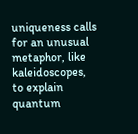uniqueness calls for an unusual metaphor, like kaleidoscopes, to explain quantum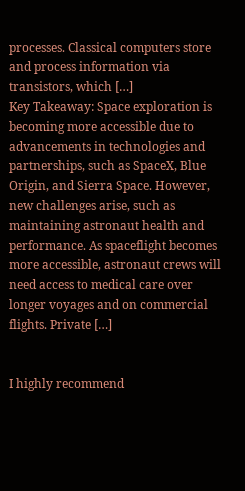processes. Classical computers store and process information via transistors, which […]
Key Takeaway: Space exploration is becoming more accessible due to advancements in technologies and partnerships, such as SpaceX, Blue Origin, and Sierra Space. However, new challenges arise, such as maintaining astronaut health and performance. As spaceflight becomes more accessible, astronaut crews will need access to medical care over longer voyages and on commercial flights. Private […]


I highly recommend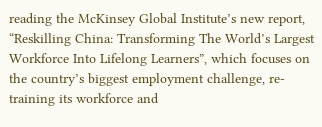reading the McKinsey Global Institute’s new report, “Reskilling China: Transforming The World’s Largest Workforce Into Lifelong Learners”, which focuses on the country’s biggest employment challenge, re-training its workforce and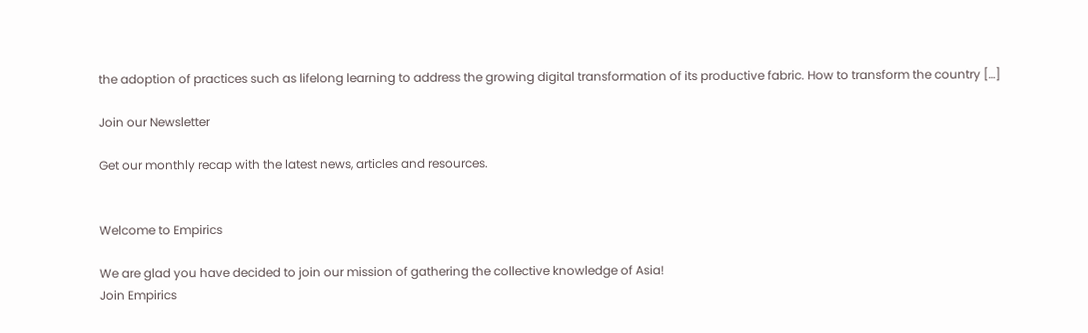the adoption of practices such as lifelong learning to address the growing digital transformation of its productive fabric. How to transform the country […]

Join our Newsletter

Get our monthly recap with the latest news, articles and resources.


Welcome to Empirics

We are glad you have decided to join our mission of gathering the collective knowledge of Asia!
Join Empirics